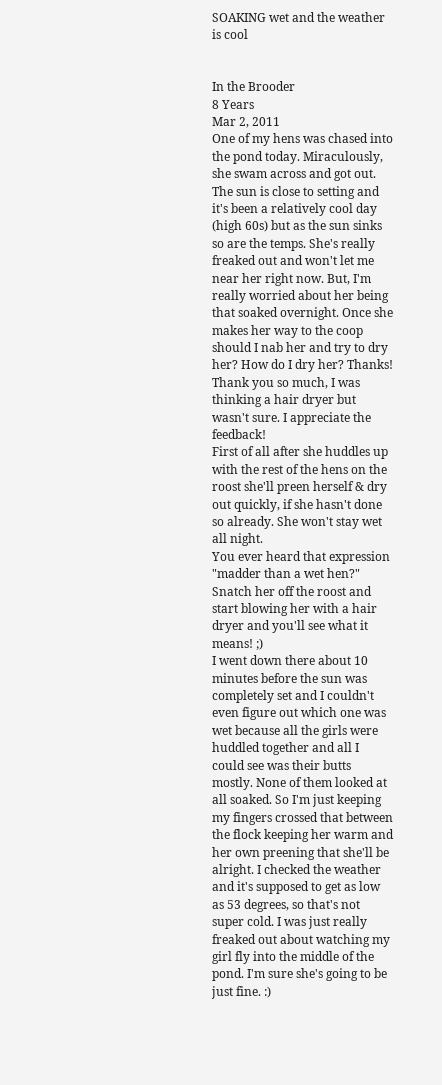SOAKING wet and the weather is cool


In the Brooder
8 Years
Mar 2, 2011
One of my hens was chased into the pond today. Miraculously, she swam across and got out. The sun is close to setting and it's been a relatively cool day (high 60s) but as the sun sinks so are the temps. She's really freaked out and won't let me near her right now. But, I'm really worried about her being that soaked overnight. Once she makes her way to the coop should I nab her and try to dry her? How do I dry her? Thanks!
Thank you so much, I was thinking a hair dryer but wasn't sure. I appreciate the feedback!
First of all after she huddles up with the rest of the hens on the roost she'll preen herself & dry out quickly, if she hasn't done so already. She won't stay wet all night.
You ever heard that expression "madder than a wet hen?" Snatch her off the roost and start blowing her with a hair dryer and you'll see what it means! ;)
I went down there about 10 minutes before the sun was completely set and I couldn't even figure out which one was wet because all the girls were huddled together and all I could see was their butts mostly. None of them looked at all soaked. So I'm just keeping my fingers crossed that between the flock keeping her warm and her own preening that she'll be alright. I checked the weather and it's supposed to get as low as 53 degrees, so that's not super cold. I was just really freaked out about watching my girl fly into the middle of the pond. I'm sure she's going to be just fine. :)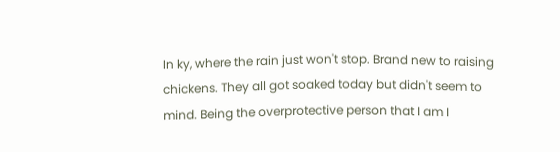In ky, where the rain just won't stop. Brand new to raising chickens. They all got soaked today but didn't seem to mind. Being the overprotective person that I am I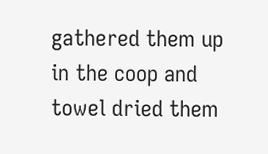gathered them up in the coop and towel dried them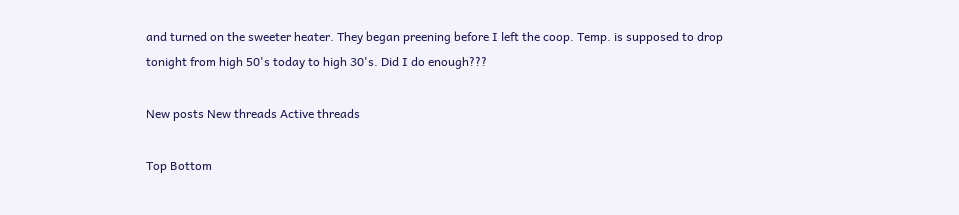and turned on the sweeter heater. They began preening before I left the coop. Temp. is supposed to drop tonight from high 50's today to high 30's. Did I do enough???

New posts New threads Active threads

Top Bottom